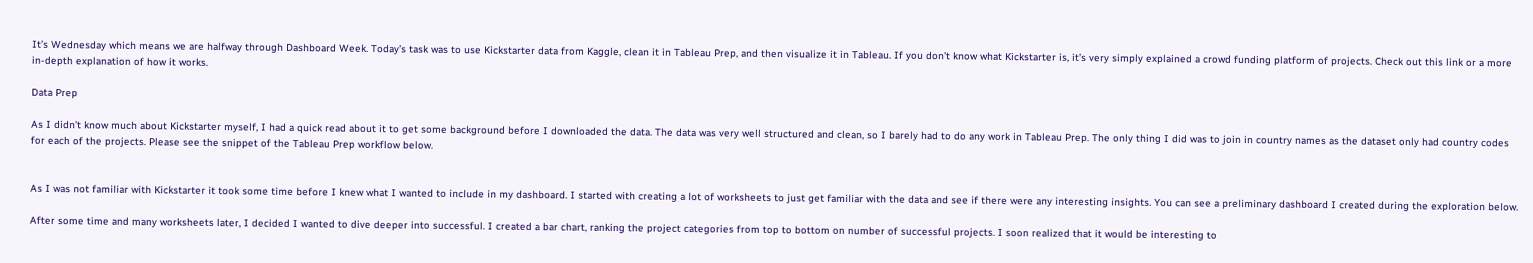It’s Wednesday which means we are halfway through Dashboard Week. Today’s task was to use Kickstarter data from Kaggle, clean it in Tableau Prep, and then visualize it in Tableau. If you don’t know what Kickstarter is, it’s very simply explained a crowd funding platform of projects. Check out this link or a more in-depth explanation of how it works.

Data Prep

As I didn’t know much about Kickstarter myself, I had a quick read about it to get some background before I downloaded the data. The data was very well structured and clean, so I barely had to do any work in Tableau Prep. The only thing I did was to join in country names as the dataset only had country codes for each of the projects. Please see the snippet of the Tableau Prep workflow below.


As I was not familiar with Kickstarter it took some time before I knew what I wanted to include in my dashboard. I started with creating a lot of worksheets to just get familiar with the data and see if there were any interesting insights. You can see a preliminary dashboard I created during the exploration below.

After some time and many worksheets later, I decided I wanted to dive deeper into successful. I created a bar chart, ranking the project categories from top to bottom on number of successful projects. I soon realized that it would be interesting to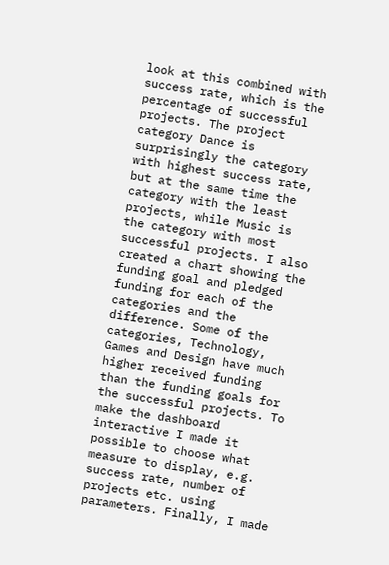look at this combined with success rate, which is the percentage of successful projects. The project category Dance is surprisingly the category with highest success rate, but at the same time the category with the least projects, while Music is the category with most successful projects. I also created a chart showing the funding goal and pledged funding for each of the categories and the difference. Some of the categories, Technology, Games and Design have much higher received funding than the funding goals for the successful projects. To make the dashboard interactive I made it possible to choose what measure to display, e.g. success rate, number of projects etc. using parameters. Finally, I made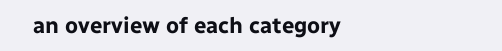an overview of each category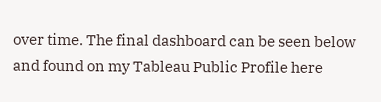over time. The final dashboard can be seen below and found on my Tableau Public Profile here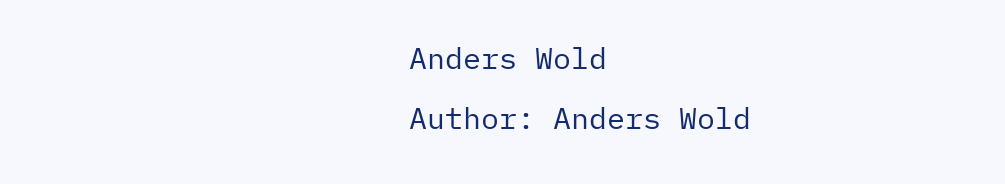Anders Wold
Author: Anders Wold